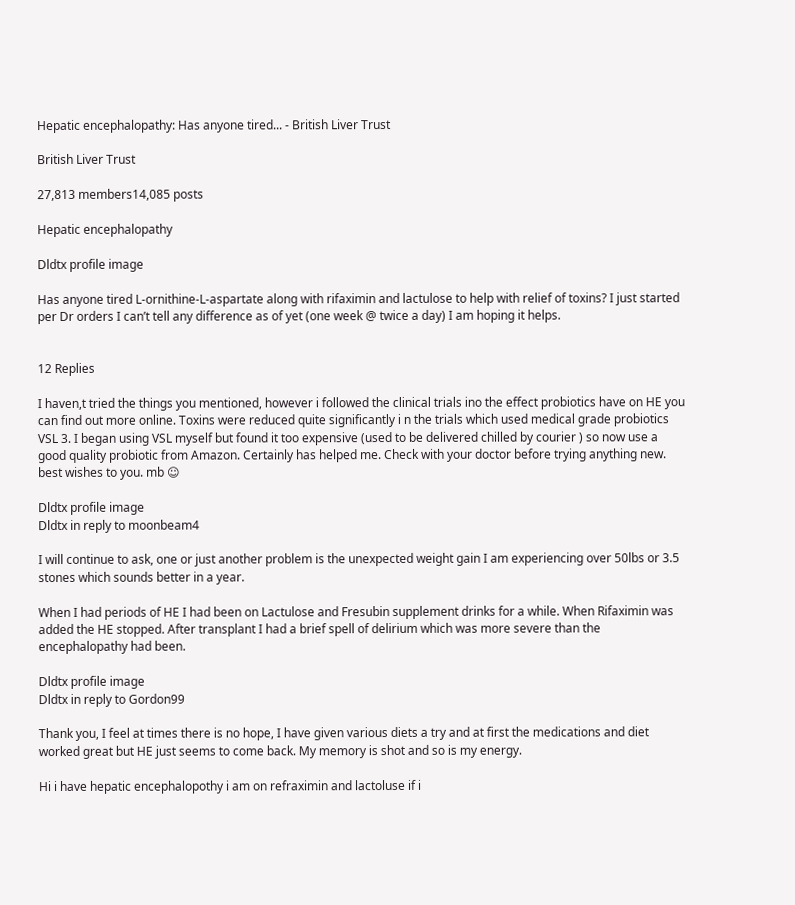Hepatic encephalopathy: Has anyone tired... - British Liver Trust

British Liver Trust

27,813 members14,085 posts

Hepatic encephalopathy

Dldtx profile image

Has anyone tired L-ornithine-L-aspartate along with rifaximin and lactulose to help with relief of toxins? I just started per Dr orders I can’t tell any difference as of yet (one week @ twice a day) I am hoping it helps.


12 Replies

I haven,t tried the things you mentioned, however i followed the clinical trials ino the effect probiotics have on HE you can find out more online. Toxins were reduced quite significantly i n the trials which used medical grade probiotics VSL 3. I began using VSL myself but found it too expensive (used to be delivered chilled by courier ) so now use a good quality probiotic from Amazon. Certainly has helped me. Check with your doctor before trying anything new. best wishes to you. mb ☺

Dldtx profile image
Dldtx in reply to moonbeam4

I will continue to ask, one or just another problem is the unexpected weight gain I am experiencing over 50lbs or 3.5 stones which sounds better in a year.

When I had periods of HE I had been on Lactulose and Fresubin supplement drinks for a while. When Rifaximin was added the HE stopped. After transplant I had a brief spell of delirium which was more severe than the encephalopathy had been.

Dldtx profile image
Dldtx in reply to Gordon99

Thank you, I feel at times there is no hope, I have given various diets a try and at first the medications and diet worked great but HE just seems to come back. My memory is shot and so is my energy.

Hi i have hepatic encephalopothy i am on refraximin and lactoluse if i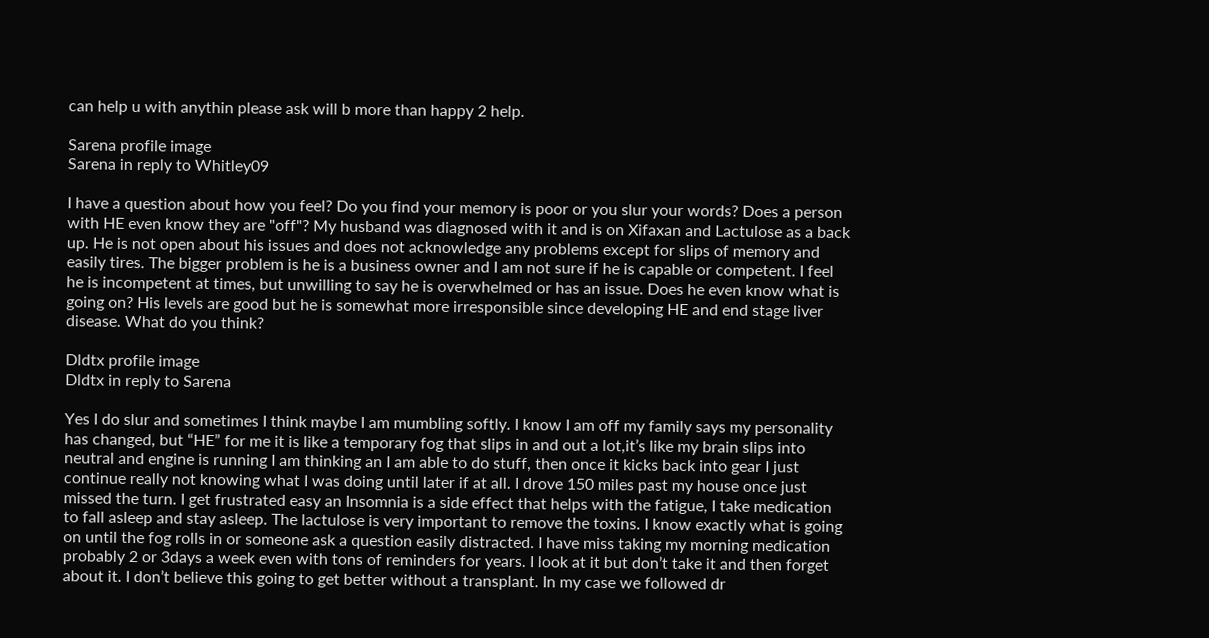can help u with anythin please ask will b more than happy 2 help.

Sarena profile image
Sarena in reply to Whitley09

I have a question about how you feel? Do you find your memory is poor or you slur your words? Does a person with HE even know they are "off"? My husband was diagnosed with it and is on Xifaxan and Lactulose as a back up. He is not open about his issues and does not acknowledge any problems except for slips of memory and easily tires. The bigger problem is he is a business owner and I am not sure if he is capable or competent. I feel he is incompetent at times, but unwilling to say he is overwhelmed or has an issue. Does he even know what is going on? His levels are good but he is somewhat more irresponsible since developing HE and end stage liver disease. What do you think?

Dldtx profile image
Dldtx in reply to Sarena

Yes I do slur and sometimes I think maybe I am mumbling softly. I know I am off my family says my personality has changed, but “HE” for me it is like a temporary fog that slips in and out a lot,it’s like my brain slips into neutral and engine is running I am thinking an I am able to do stuff, then once it kicks back into gear I just continue really not knowing what I was doing until later if at all. I drove 150 miles past my house once just missed the turn. I get frustrated easy an Insomnia is a side effect that helps with the fatigue, I take medication to fall asleep and stay asleep. The lactulose is very important to remove the toxins. I know exactly what is going on until the fog rolls in or someone ask a question easily distracted. I have miss taking my morning medication probably 2 or 3days a week even with tons of reminders for years. I look at it but don’t take it and then forget about it. I don’t believe this going to get better without a transplant. In my case we followed dr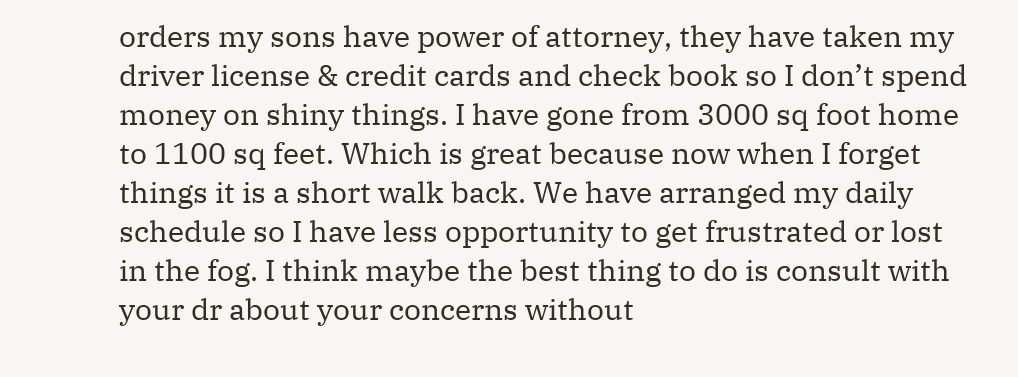orders my sons have power of attorney, they have taken my driver license & credit cards and check book so I don’t spend money on shiny things. I have gone from 3000 sq foot home to 1100 sq feet. Which is great because now when I forget things it is a short walk back. We have arranged my daily schedule so I have less opportunity to get frustrated or lost in the fog. I think maybe the best thing to do is consult with your dr about your concerns without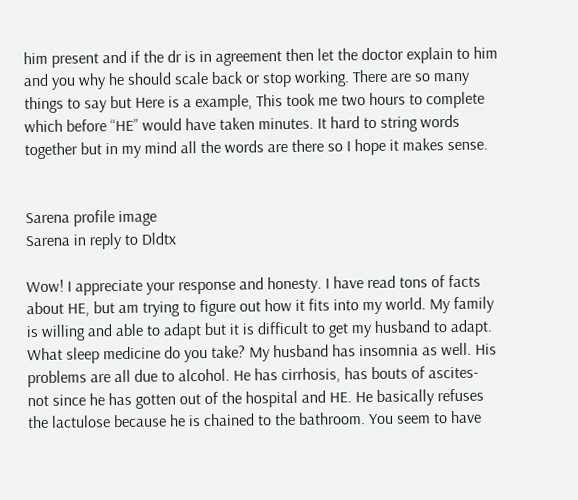him present and if the dr is in agreement then let the doctor explain to him and you why he should scale back or stop working. There are so many things to say but Here is a example, This took me two hours to complete which before “HE” would have taken minutes. It hard to string words together but in my mind all the words are there so I hope it makes sense.


Sarena profile image
Sarena in reply to Dldtx

Wow! I appreciate your response and honesty. I have read tons of facts about HE, but am trying to figure out how it fits into my world. My family is willing and able to adapt but it is difficult to get my husband to adapt. What sleep medicine do you take? My husband has insomnia as well. His problems are all due to alcohol. He has cirrhosis, has bouts of ascites- not since he has gotten out of the hospital and HE. He basically refuses the lactulose because he is chained to the bathroom. You seem to have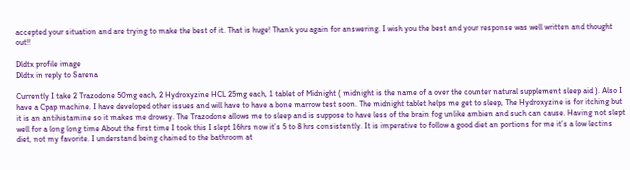accepted your situation and are trying to make the best of it. That is huge! Thank you again for answering. I wish you the best and your response was well written and thought out!!

Dldtx profile image
Dldtx in reply to Sarena

Currently I take 2 Trazodone 50mg each, 2 Hydroxyzine HCL 25mg each, 1 tablet of Midnight ( midnight is the name of a over the counter natural supplement sleep aid ). Also I have a Cpap machine. I have developed other issues and will have to have a bone marrow test soon. The midnight tablet helps me get to sleep, The Hydroxyzine is for itching but it is an antihistamine so it makes me drowsy. The Trazodone allows me to sleep and is suppose to have less of the brain fog unlike ambien and such can cause. Having not slept well for a long long time About the first time I took this I slept 16hrs now it’s 5 to 8 hrs consistently. It is imperative to follow a good diet an portions for me it’s a low lectins diet, not my favorite. I understand being chained to the bathroom at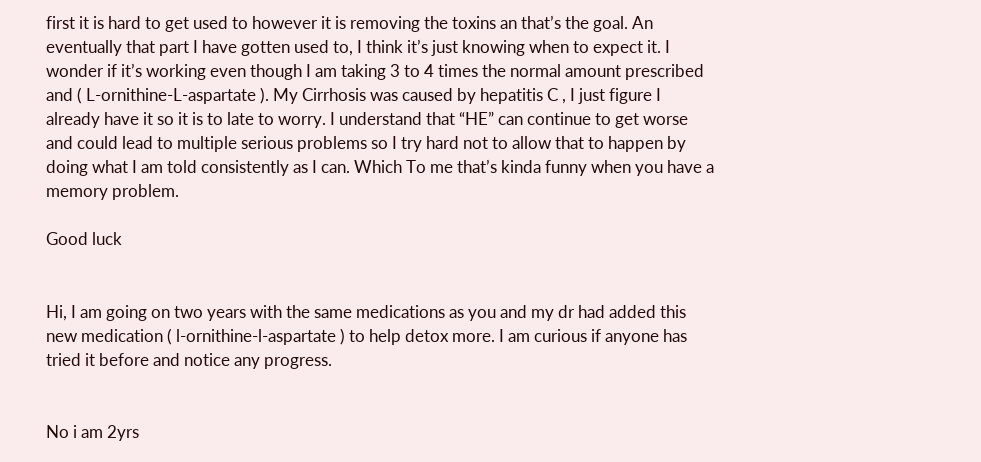first it is hard to get used to however it is removing the toxins an that’s the goal. An eventually that part I have gotten used to, I think it’s just knowing when to expect it. I wonder if it’s working even though I am taking 3 to 4 times the normal amount prescribed and ( L-ornithine-L-aspartate ). My Cirrhosis was caused by hepatitis C , I just figure I already have it so it is to late to worry. I understand that “HE” can continue to get worse and could lead to multiple serious problems so I try hard not to allow that to happen by doing what I am told consistently as I can. Which To me that’s kinda funny when you have a memory problem.

Good luck


Hi, I am going on two years with the same medications as you and my dr had added this new medication ( l-ornithine-l-aspartate ) to help detox more. I am curious if anyone has tried it before and notice any progress.


No i am 2yrs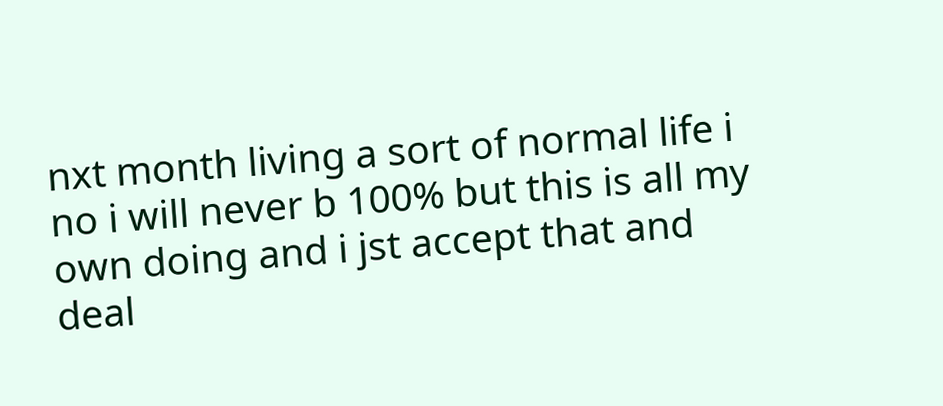nxt month living a sort of normal life i no i will never b 100% but this is all my own doing and i jst accept that and deal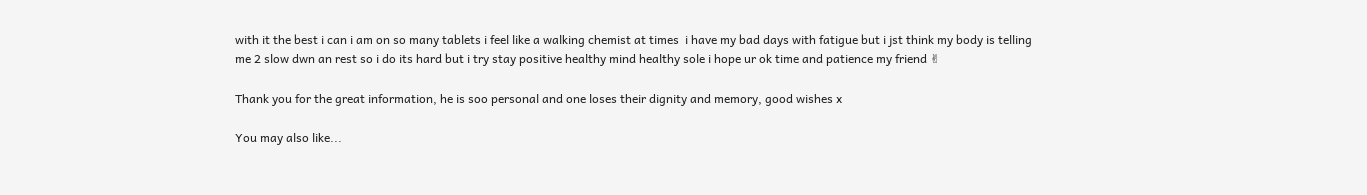with it the best i can i am on so many tablets i feel like a walking chemist at times  i have my bad days with fatigue but i jst think my body is telling me 2 slow dwn an rest so i do its hard but i try stay positive healthy mind healthy sole i hope ur ok time and patience my friend ✌

Thank you for the great information, he is soo personal and one loses their dignity and memory, good wishes x

You may also like...